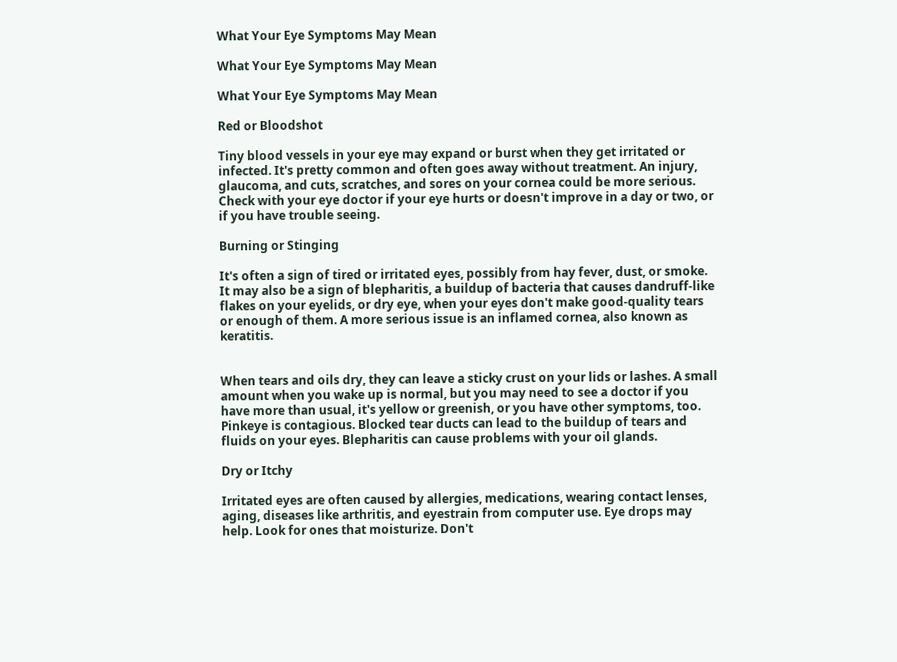What Your Eye Symptoms May Mean

What Your Eye Symptoms May Mean

What Your Eye Symptoms May Mean

Red or Bloodshot

Tiny blood vessels in your eye may expand or burst when they get irritated or infected. It's pretty common and often goes away without treatment. An injury, glaucoma, and cuts, scratches, and sores on your cornea could be more serious. Check with your eye doctor if your eye hurts or doesn't improve in a day or two, or if you have trouble seeing.

Burning or Stinging

It's often a sign of tired or irritated eyes, possibly from hay fever, dust, or smoke. It may also be a sign of blepharitis, a buildup of bacteria that causes dandruff-like flakes on your eyelids, or dry eye, when your eyes don't make good-quality tears or enough of them. A more serious issue is an inflamed cornea, also known as keratitis.


When tears and oils dry, they can leave a sticky crust on your lids or lashes. A small amount when you wake up is normal, but you may need to see a doctor if you have more than usual, it's yellow or greenish, or you have other symptoms, too. Pinkeye is contagious. Blocked tear ducts can lead to the buildup of tears and fluids on your eyes. Blepharitis can cause problems with your oil glands.

Dry or Itchy

Irritated eyes are often caused by allergies, medications, wearing contact lenses, aging, diseases like arthritis, and eyestrain from computer use. Eye drops may help. Look for ones that moisturize. Don't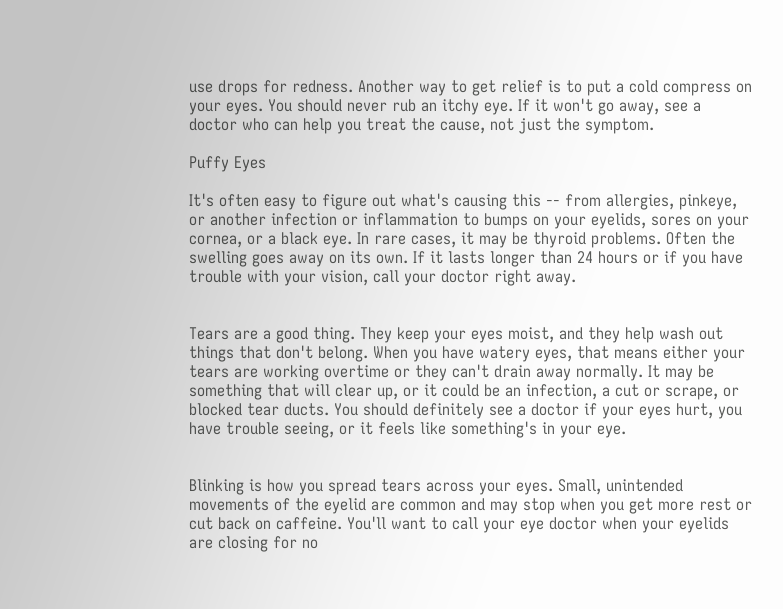use drops for redness. Another way to get relief is to put a cold compress on your eyes. You should never rub an itchy eye. If it won't go away, see a doctor who can help you treat the cause, not just the symptom.

Puffy Eyes

It's often easy to figure out what's causing this -- from allergies, pinkeye, or another infection or inflammation to bumps on your eyelids, sores on your cornea, or a black eye. In rare cases, it may be thyroid problems. Often the swelling goes away on its own. If it lasts longer than 24 hours or if you have trouble with your vision, call your doctor right away.


Tears are a good thing. They keep your eyes moist, and they help wash out things that don't belong. When you have watery eyes, that means either your tears are working overtime or they can't drain away normally. It may be something that will clear up, or it could be an infection, a cut or scrape, or blocked tear ducts. You should definitely see a doctor if your eyes hurt, you have trouble seeing, or it feels like something's in your eye.


Blinking is how you spread tears across your eyes. Small, unintended movements of the eyelid are common and may stop when you get more rest or cut back on caffeine. You'll want to call your eye doctor when your eyelids are closing for no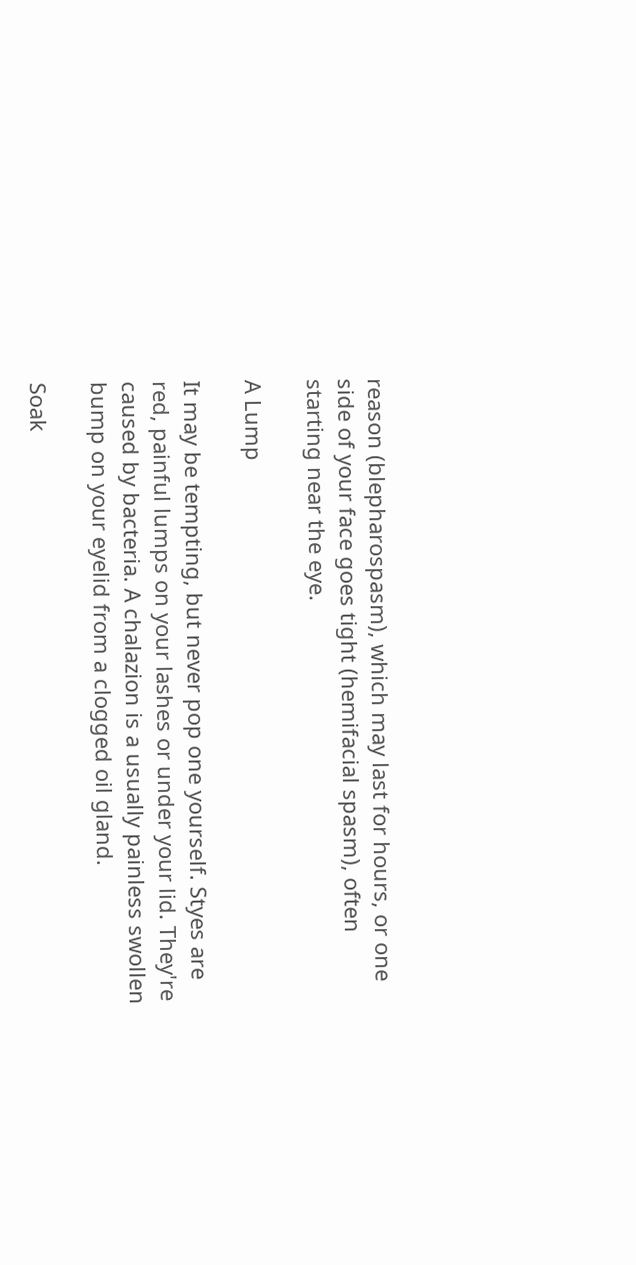reason (blepharospasm), which may last for hours, or one side of your face goes tight (hemifacial spasm), often starting near the eye.

A Lump

It may be tempting, but never pop one yourself. Styes are red, painful lumps on your lashes or under your lid. They're caused by bacteria. A chalazion is a usually painless swollen bump on your eyelid from a clogged oil gland.

Soak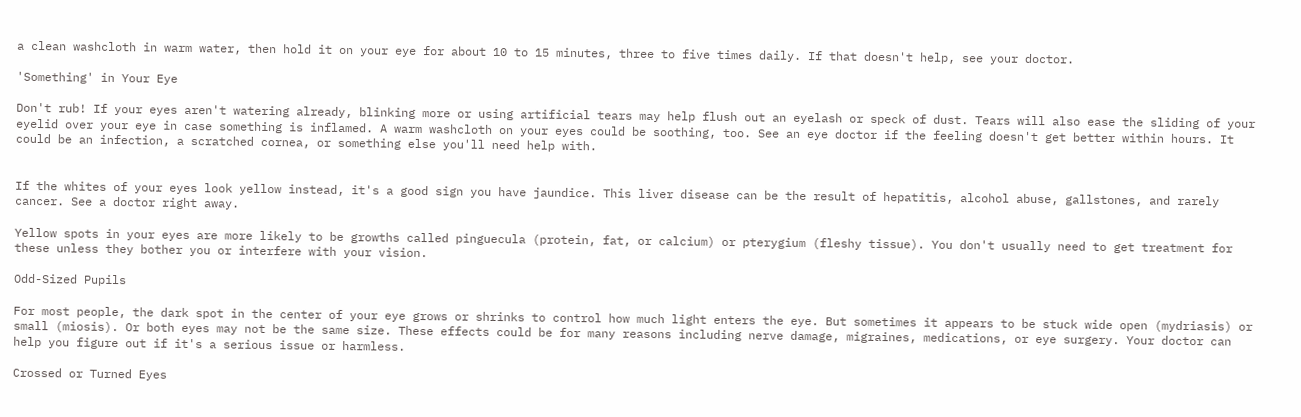a clean washcloth in warm water, then hold it on your eye for about 10 to 15 minutes, three to five times daily. If that doesn't help, see your doctor.

'Something' in Your Eye

Don't rub! If your eyes aren't watering already, blinking more or using artificial tears may help flush out an eyelash or speck of dust. Tears will also ease the sliding of your eyelid over your eye in case something is inflamed. A warm washcloth on your eyes could be soothing, too. See an eye doctor if the feeling doesn't get better within hours. It could be an infection, a scratched cornea, or something else you'll need help with.


If the whites of your eyes look yellow instead, it's a good sign you have jaundice. This liver disease can be the result of hepatitis, alcohol abuse, gallstones, and rarely cancer. See a doctor right away.

Yellow spots in your eyes are more likely to be growths called pinguecula (protein, fat, or calcium) or pterygium (fleshy tissue). You don't usually need to get treatment for these unless they bother you or interfere with your vision.

Odd-Sized Pupils

For most people, the dark spot in the center of your eye grows or shrinks to control how much light enters the eye. But sometimes it appears to be stuck wide open (mydriasis) or small (miosis). Or both eyes may not be the same size. These effects could be for many reasons including nerve damage, migraines, medications, or eye surgery. Your doctor can help you figure out if it's a serious issue or harmless.

Crossed or Turned Eyes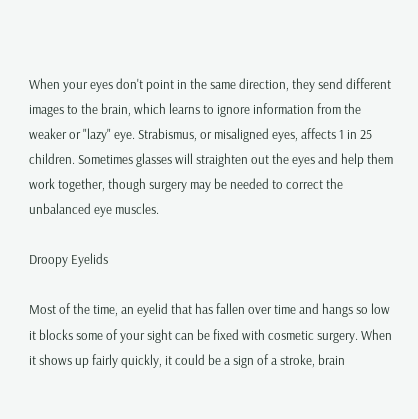When your eyes don't point in the same direction, they send different images to the brain, which learns to ignore information from the weaker or "lazy" eye. Strabismus, or misaligned eyes, affects 1 in 25 children. Sometimes glasses will straighten out the eyes and help them work together, though surgery may be needed to correct the unbalanced eye muscles.

Droopy Eyelids

Most of the time, an eyelid that has fallen over time and hangs so low it blocks some of your sight can be fixed with cosmetic surgery. When it shows up fairly quickly, it could be a sign of a stroke, brain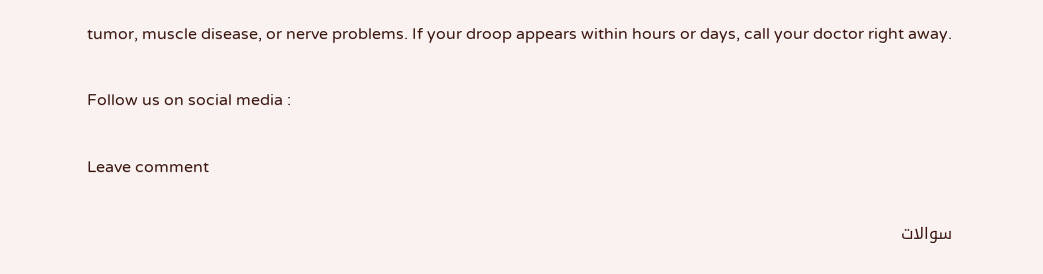tumor, muscle disease, or nerve problems. If your droop appears within hours or days, call your doctor right away.

Follow us on social media :

Leave comment

سوالات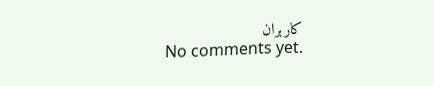کاربران
No comments yet.